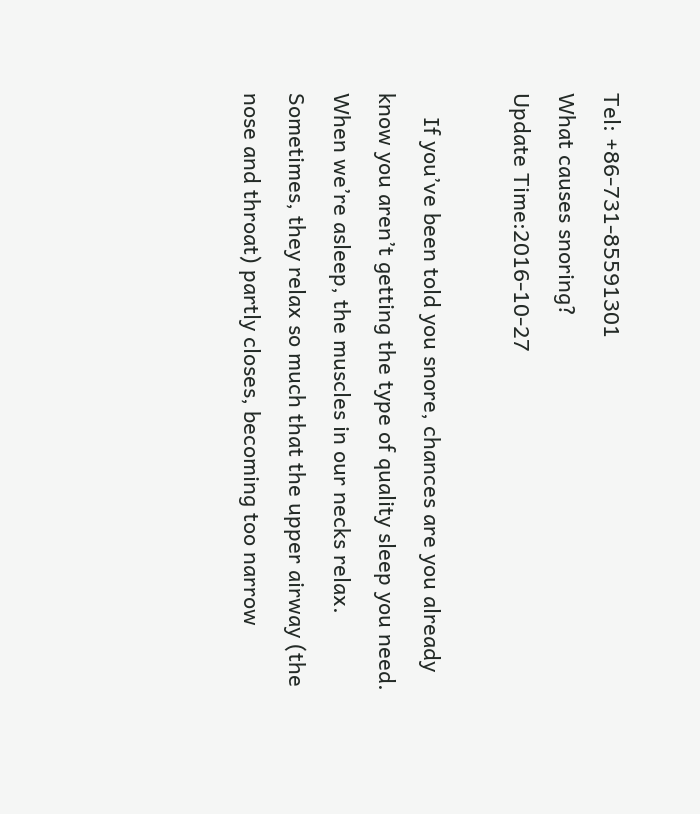Tel: +86-731-85591301
What causes snoring?
Update Time:2016-10-27

    If you’ve been told you snore, chances are you already know you aren’t getting the type of quality sleep you need. When we’re asleep, the muscles in our necks relax. Sometimes, they relax so much that the upper airway (the nose and throat) partly closes, becoming too narrow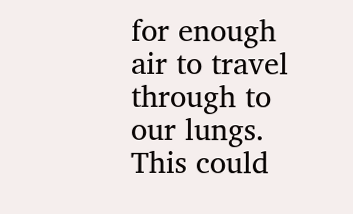for enough air to travel through to our lungs. This could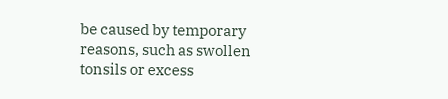be caused by temporary reasons, such as swollen tonsils or excess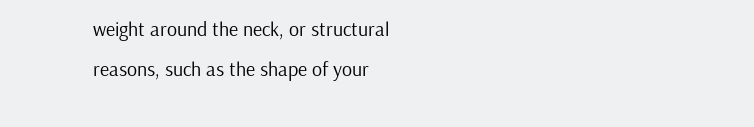weight around the neck, or structural reasons, such as the shape of your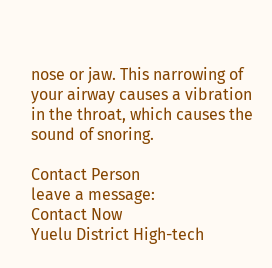nose or jaw. This narrowing of your airway causes a vibration in the throat, which causes the sound of snoring.

Contact Person
leave a message:
Contact Now
Yuelu District High-tech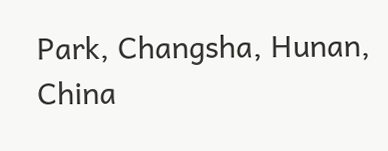Park, Changsha, Hunan, China